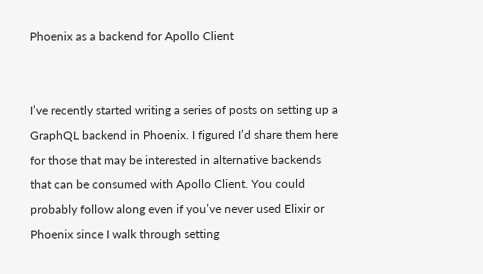Phoenix as a backend for Apollo Client


I’ve recently started writing a series of posts on setting up a GraphQL backend in Phoenix. I figured I’d share them here for those that may be interested in alternative backends that can be consumed with Apollo Client. You could probably follow along even if you’ve never used Elixir or Phoenix since I walk through setting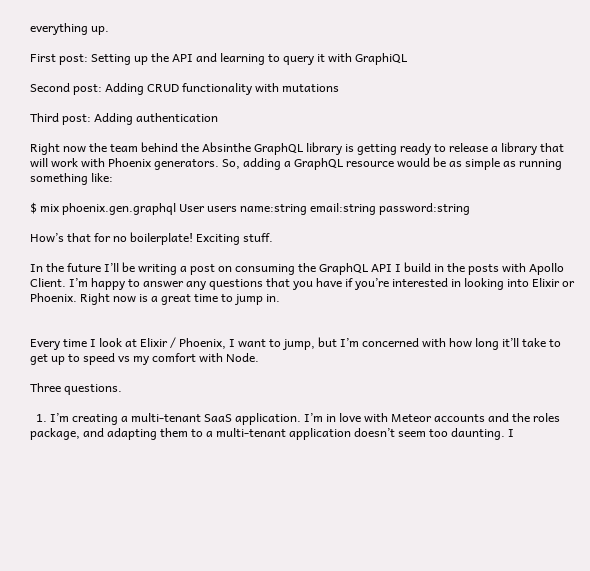everything up.

First post: Setting up the API and learning to query it with GraphiQL

Second post: Adding CRUD functionality with mutations

Third post: Adding authentication

Right now the team behind the Absinthe GraphQL library is getting ready to release a library that will work with Phoenix generators. So, adding a GraphQL resource would be as simple as running something like:

$ mix phoenix.gen.graphql User users name:string email:string password:string

How’s that for no boilerplate! Exciting stuff.

In the future I’ll be writing a post on consuming the GraphQL API I build in the posts with Apollo Client. I’m happy to answer any questions that you have if you’re interested in looking into Elixir or Phoenix. Right now is a great time to jump in.


Every time I look at Elixir / Phoenix, I want to jump, but I’m concerned with how long it’ll take to get up to speed vs my comfort with Node.

Three questions.

  1. I’m creating a multi-tenant SaaS application. I’m in love with Meteor accounts and the roles package, and adapting them to a multi-tenant application doesn’t seem too daunting. I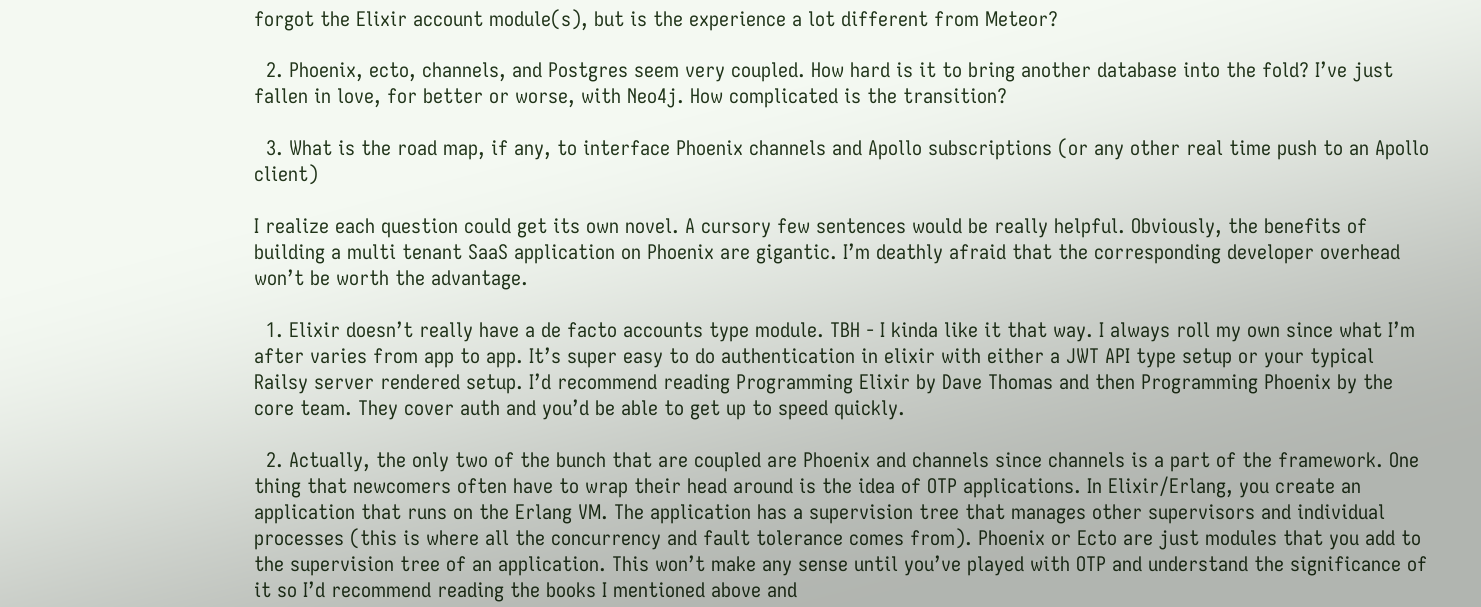forgot the Elixir account module(s), but is the experience a lot different from Meteor?

  2. Phoenix, ecto, channels, and Postgres seem very coupled. How hard is it to bring another database into the fold? I’ve just fallen in love, for better or worse, with Neo4j. How complicated is the transition?

  3. What is the road map, if any, to interface Phoenix channels and Apollo subscriptions (or any other real time push to an Apollo client)

I realize each question could get its own novel. A cursory few sentences would be really helpful. Obviously, the benefits of building a multi tenant SaaS application on Phoenix are gigantic. I’m deathly afraid that the corresponding developer overhead won’t be worth the advantage.

  1. Elixir doesn’t really have a de facto accounts type module. TBH - I kinda like it that way. I always roll my own since what I’m after varies from app to app. It’s super easy to do authentication in elixir with either a JWT API type setup or your typical Railsy server rendered setup. I’d recommend reading Programming Elixir by Dave Thomas and then Programming Phoenix by the core team. They cover auth and you’d be able to get up to speed quickly.

  2. Actually, the only two of the bunch that are coupled are Phoenix and channels since channels is a part of the framework. One thing that newcomers often have to wrap their head around is the idea of OTP applications. In Elixir/Erlang, you create an application that runs on the Erlang VM. The application has a supervision tree that manages other supervisors and individual processes (this is where all the concurrency and fault tolerance comes from). Phoenix or Ecto are just modules that you add to the supervision tree of an application. This won’t make any sense until you’ve played with OTP and understand the significance of it so I’d recommend reading the books I mentioned above and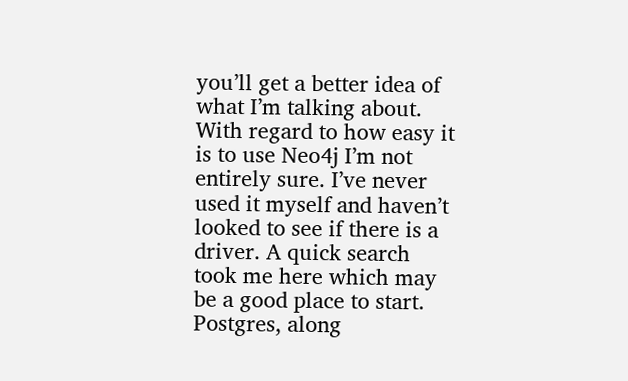you’ll get a better idea of what I’m talking about. With regard to how easy it is to use Neo4j I’m not entirely sure. I’ve never used it myself and haven’t looked to see if there is a driver. A quick search took me here which may be a good place to start. Postgres, along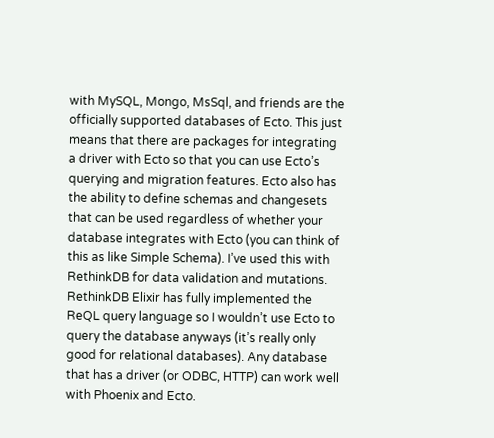with MySQL, Mongo, MsSql, and friends are the officially supported databases of Ecto. This just means that there are packages for integrating a driver with Ecto so that you can use Ecto’s querying and migration features. Ecto also has the ability to define schemas and changesets that can be used regardless of whether your database integrates with Ecto (you can think of this as like Simple Schema). I’ve used this with RethinkDB for data validation and mutations. RethinkDB Elixir has fully implemented the ReQL query language so I wouldn’t use Ecto to query the database anyways (it’s really only good for relational databases). Any database that has a driver (or ODBC, HTTP) can work well with Phoenix and Ecto.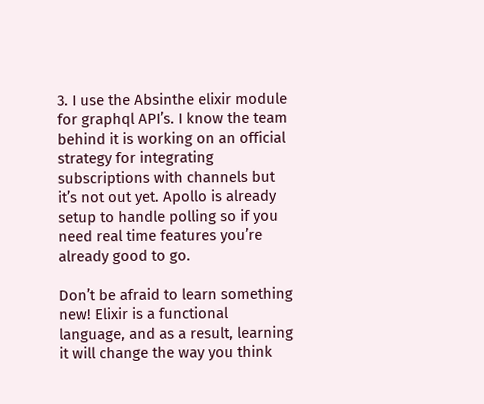3. I use the Absinthe elixir module for graphql API’s. I know the team behind it is working on an official strategy for integrating subscriptions with channels but it’s not out yet. Apollo is already setup to handle polling so if you need real time features you’re already good to go.

Don’t be afraid to learn something new! Elixir is a functional language, and as a result, learning it will change the way you think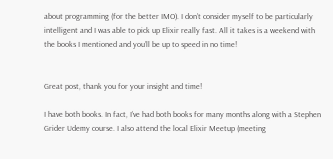about programming (for the better IMO). I don’t consider myself to be particularly intelligent and I was able to pick up Elixir really fast. All it takes is a weekend with the books I mentioned and you’ll be up to speed in no time!


Great post, thank you for your insight and time!

I have both books. In fact, I’ve had both books for many months along with a Stephen Grider Udemy course. I also attend the local Elixir Meetup (meeting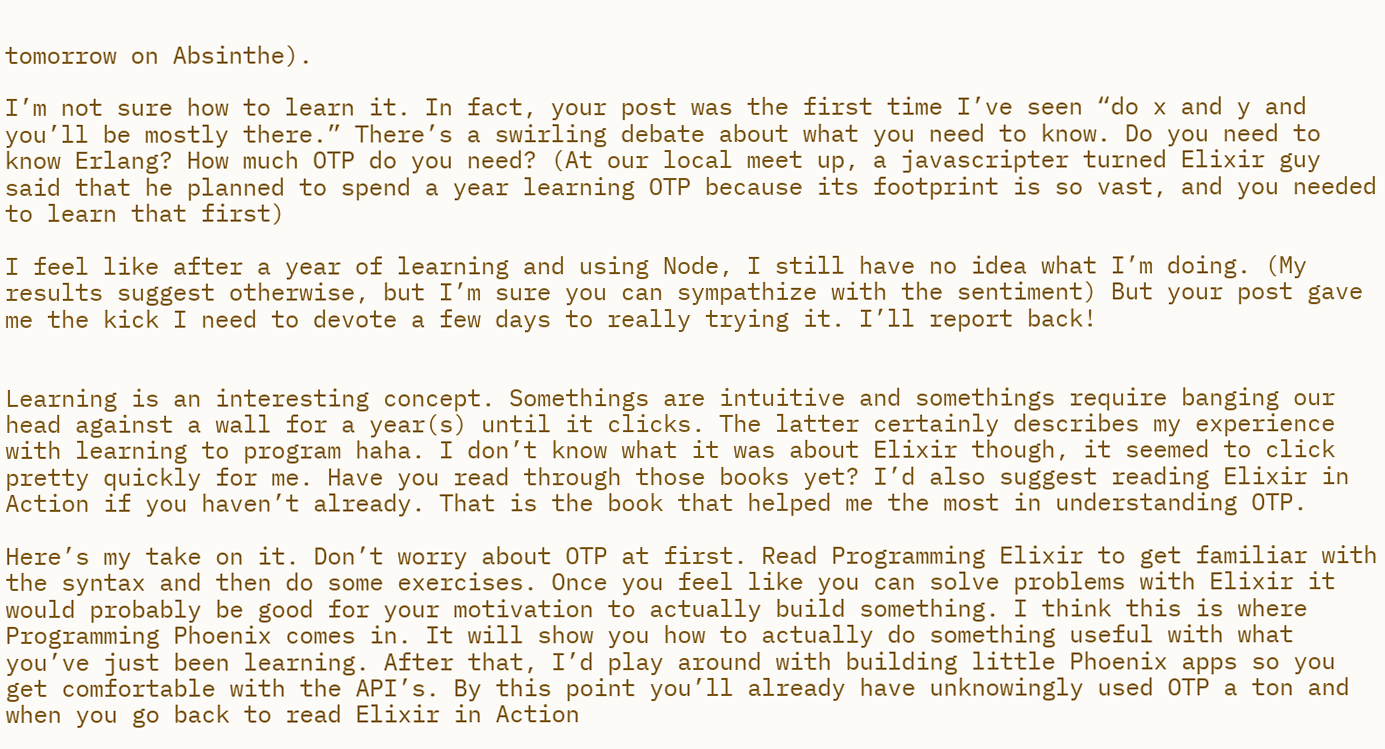tomorrow on Absinthe).

I’m not sure how to learn it. In fact, your post was the first time I’ve seen “do x and y and you’ll be mostly there.” There’s a swirling debate about what you need to know. Do you need to know Erlang? How much OTP do you need? (At our local meet up, a javascripter turned Elixir guy said that he planned to spend a year learning OTP because its footprint is so vast, and you needed to learn that first)

I feel like after a year of learning and using Node, I still have no idea what I’m doing. (My results suggest otherwise, but I’m sure you can sympathize with the sentiment) But your post gave me the kick I need to devote a few days to really trying it. I’ll report back!


Learning is an interesting concept. Somethings are intuitive and somethings require banging our head against a wall for a year(s) until it clicks. The latter certainly describes my experience with learning to program haha. I don’t know what it was about Elixir though, it seemed to click pretty quickly for me. Have you read through those books yet? I’d also suggest reading Elixir in Action if you haven’t already. That is the book that helped me the most in understanding OTP.

Here’s my take on it. Don’t worry about OTP at first. Read Programming Elixir to get familiar with the syntax and then do some exercises. Once you feel like you can solve problems with Elixir it would probably be good for your motivation to actually build something. I think this is where Programming Phoenix comes in. It will show you how to actually do something useful with what you’ve just been learning. After that, I’d play around with building little Phoenix apps so you get comfortable with the API’s. By this point you’ll already have unknowingly used OTP a ton and when you go back to read Elixir in Action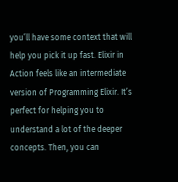you’ll have some context that will help you pick it up fast. Elixir in Action feels like an intermediate version of Programming Elixir. It’s perfect for helping you to understand a lot of the deeper concepts. Then, you can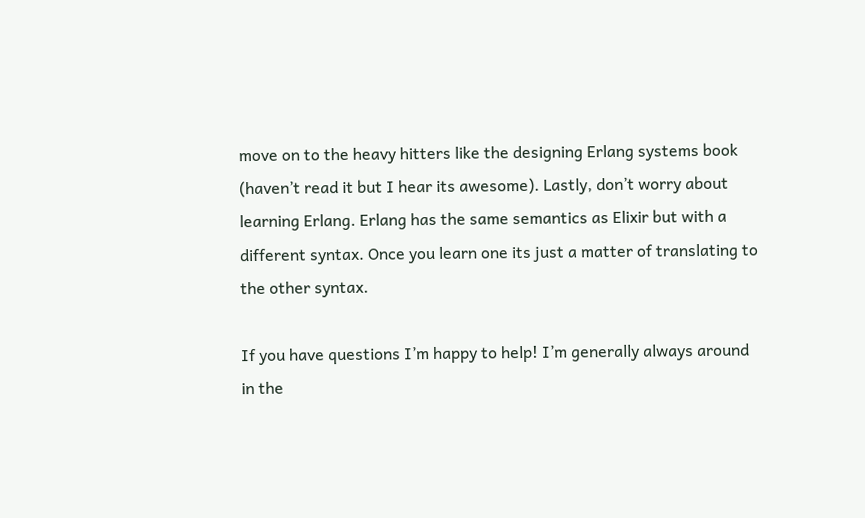move on to the heavy hitters like the designing Erlang systems book (haven’t read it but I hear its awesome). Lastly, don’t worry about learning Erlang. Erlang has the same semantics as Elixir but with a different syntax. Once you learn one its just a matter of translating to the other syntax.

If you have questions I’m happy to help! I’m generally always around in the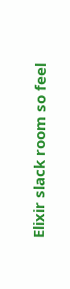Elixir slack room so feel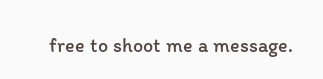free to shoot me a message.